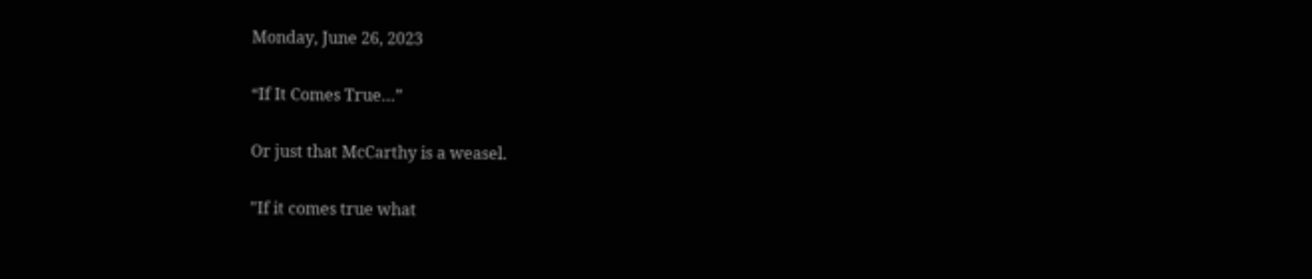Monday, June 26, 2023

“If It Comes True…”

Or just that McCarthy is a weasel.

"If it comes true what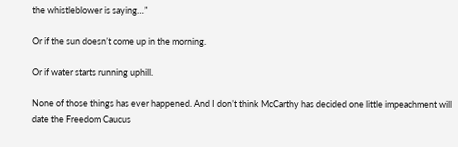the whistleblower is saying…”

Or if the sun doesn’t come up in the morning.

Or if water starts running uphill.

None of those things has ever happened. And I don’t think McCarthy has decided one little impeachment will date the Freedom Caucus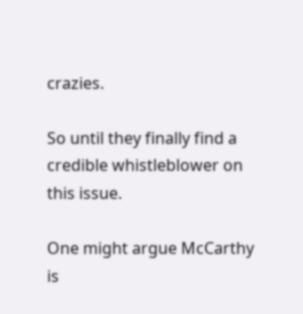crazies.

So until they finally find a credible whistleblower on this issue.

One might argue McCarthy is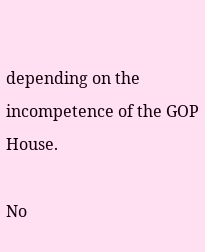depending on the incompetence of the GOP House.

No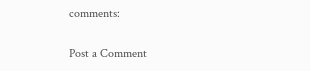comments:

Post a Comment